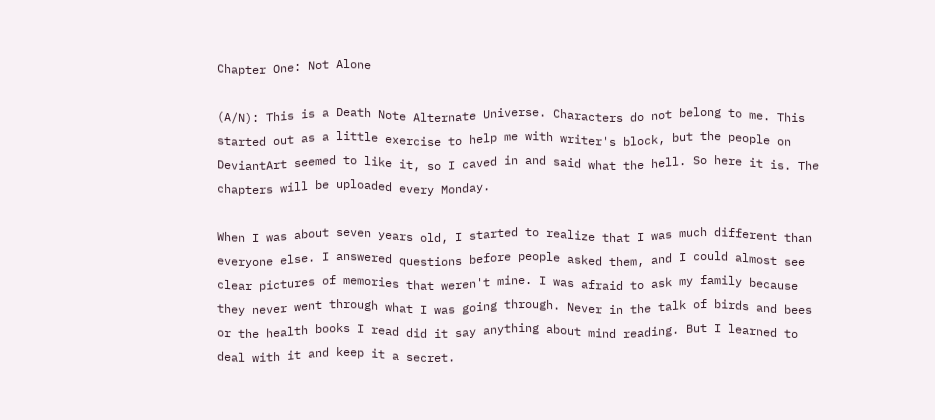Chapter One: Not Alone

(A/N): This is a Death Note Alternate Universe. Characters do not belong to me. This started out as a little exercise to help me with writer's block, but the people on DeviantArt seemed to like it, so I caved in and said what the hell. So here it is. The chapters will be uploaded every Monday.

When I was about seven years old, I started to realize that I was much different than everyone else. I answered questions before people asked them, and I could almost see clear pictures of memories that weren't mine. I was afraid to ask my family because they never went through what I was going through. Never in the talk of birds and bees or the health books I read did it say anything about mind reading. But I learned to deal with it and keep it a secret.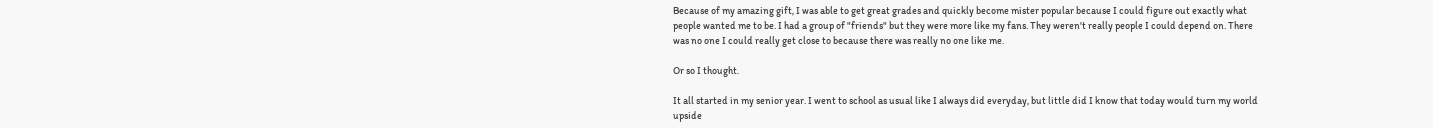Because of my amazing gift, I was able to get great grades and quickly become mister popular because I could figure out exactly what people wanted me to be. I had a group of "friends" but they were more like my fans. They weren't really people I could depend on. There was no one I could really get close to because there was really no one like me.

Or so I thought.

It all started in my senior year. I went to school as usual like I always did everyday, but little did I know that today would turn my world upside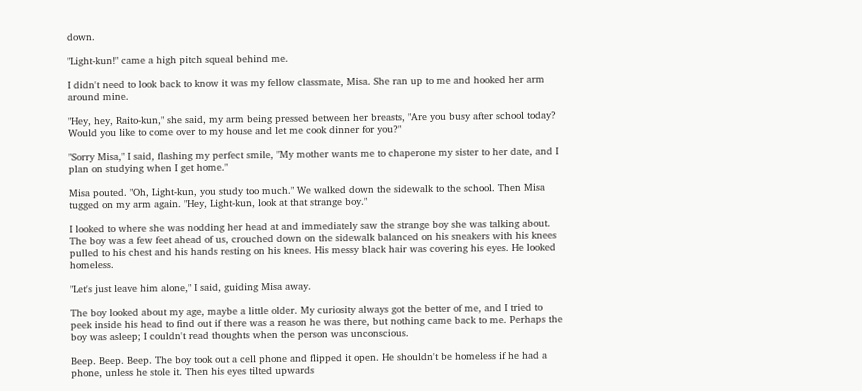down.

"Light-kun!" came a high pitch squeal behind me.

I didn't need to look back to know it was my fellow classmate, Misa. She ran up to me and hooked her arm around mine.

"Hey, hey, Raito-kun," she said, my arm being pressed between her breasts, "Are you busy after school today? Would you like to come over to my house and let me cook dinner for you?"

"Sorry Misa," I said, flashing my perfect smile, "My mother wants me to chaperone my sister to her date, and I plan on studying when I get home."

Misa pouted. "Oh, Light-kun, you study too much." We walked down the sidewalk to the school. Then Misa tugged on my arm again. "Hey, Light-kun, look at that strange boy."

I looked to where she was nodding her head at and immediately saw the strange boy she was talking about. The boy was a few feet ahead of us, crouched down on the sidewalk balanced on his sneakers with his knees pulled to his chest and his hands resting on his knees. His messy black hair was covering his eyes. He looked homeless.

"Let's just leave him alone," I said, guiding Misa away.

The boy looked about my age, maybe a little older. My curiosity always got the better of me, and I tried to peek inside his head to find out if there was a reason he was there, but nothing came back to me. Perhaps the boy was asleep; I couldn't read thoughts when the person was unconscious.

Beep. Beep. Beep. The boy took out a cell phone and flipped it open. He shouldn't be homeless if he had a phone, unless he stole it. Then his eyes tilted upwards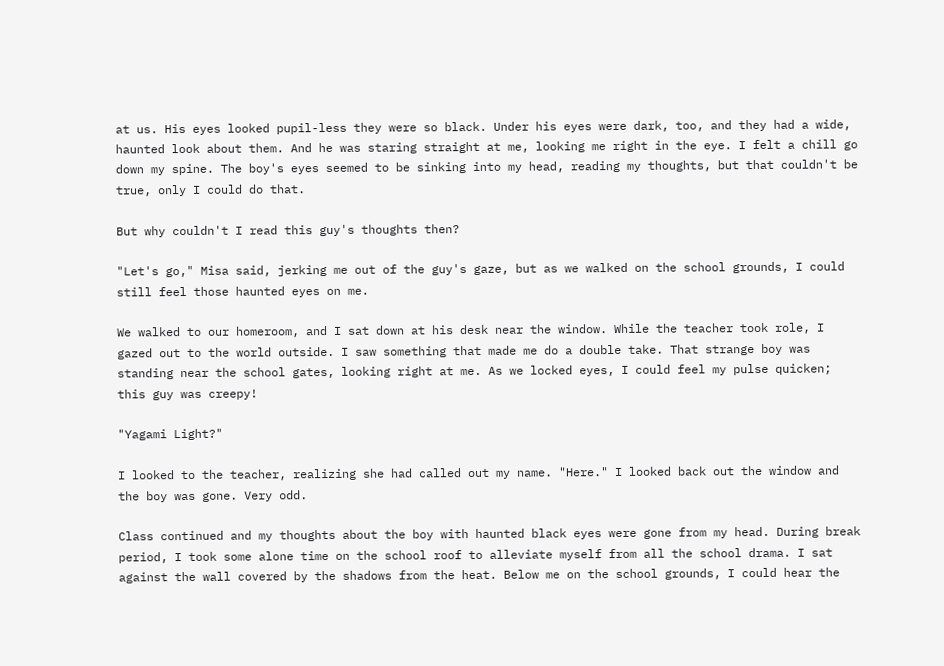at us. His eyes looked pupil-less they were so black. Under his eyes were dark, too, and they had a wide, haunted look about them. And he was staring straight at me, looking me right in the eye. I felt a chill go down my spine. The boy's eyes seemed to be sinking into my head, reading my thoughts, but that couldn't be true, only I could do that.

But why couldn't I read this guy's thoughts then?

"Let's go," Misa said, jerking me out of the guy's gaze, but as we walked on the school grounds, I could still feel those haunted eyes on me.

We walked to our homeroom, and I sat down at his desk near the window. While the teacher took role, I gazed out to the world outside. I saw something that made me do a double take. That strange boy was standing near the school gates, looking right at me. As we locked eyes, I could feel my pulse quicken; this guy was creepy!

"Yagami Light?"

I looked to the teacher, realizing she had called out my name. "Here." I looked back out the window and the boy was gone. Very odd.

Class continued and my thoughts about the boy with haunted black eyes were gone from my head. During break period, I took some alone time on the school roof to alleviate myself from all the school drama. I sat against the wall covered by the shadows from the heat. Below me on the school grounds, I could hear the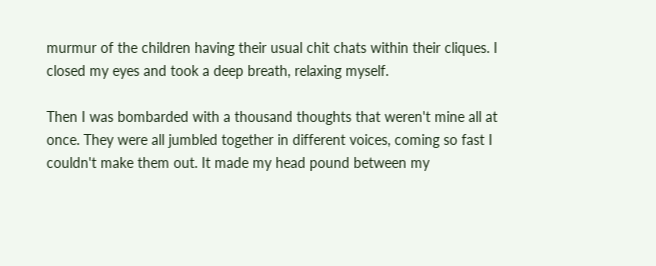murmur of the children having their usual chit chats within their cliques. I closed my eyes and took a deep breath, relaxing myself.

Then I was bombarded with a thousand thoughts that weren't mine all at once. They were all jumbled together in different voices, coming so fast I couldn't make them out. It made my head pound between my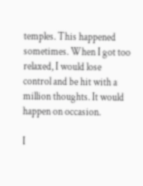temples. This happened sometimes. When I got too relaxed, I would lose control and be hit with a million thoughts. It would happen on occasion.

I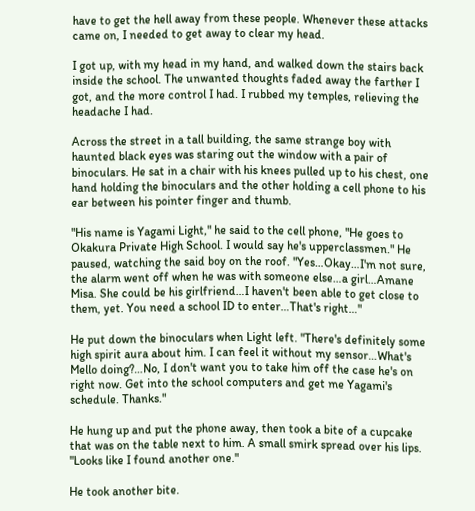have to get the hell away from these people. Whenever these attacks came on, I needed to get away to clear my head.

I got up, with my head in my hand, and walked down the stairs back inside the school. The unwanted thoughts faded away the farther I got, and the more control I had. I rubbed my temples, relieving the headache I had.

Across the street in a tall building, the same strange boy with haunted black eyes was staring out the window with a pair of binoculars. He sat in a chair with his knees pulled up to his chest, one hand holding the binoculars and the other holding a cell phone to his ear between his pointer finger and thumb.

"His name is Yagami Light," he said to the cell phone, "He goes to Okakura Private High School. I would say he's upperclassmen." He paused, watching the said boy on the roof. "Yes…Okay…I'm not sure, the alarm went off when he was with someone else…a girl…Amane Misa. She could be his girlfriend…I haven't been able to get close to them, yet. You need a school ID to enter…That's right…"

He put down the binoculars when Light left. "There's definitely some high spirit aura about him. I can feel it without my sensor…What's Mello doing?…No, I don't want you to take him off the case he's on right now. Get into the school computers and get me Yagami's schedule. Thanks."

He hung up and put the phone away, then took a bite of a cupcake that was on the table next to him. A small smirk spread over his lips. "Looks like I found another one."

He took another bite.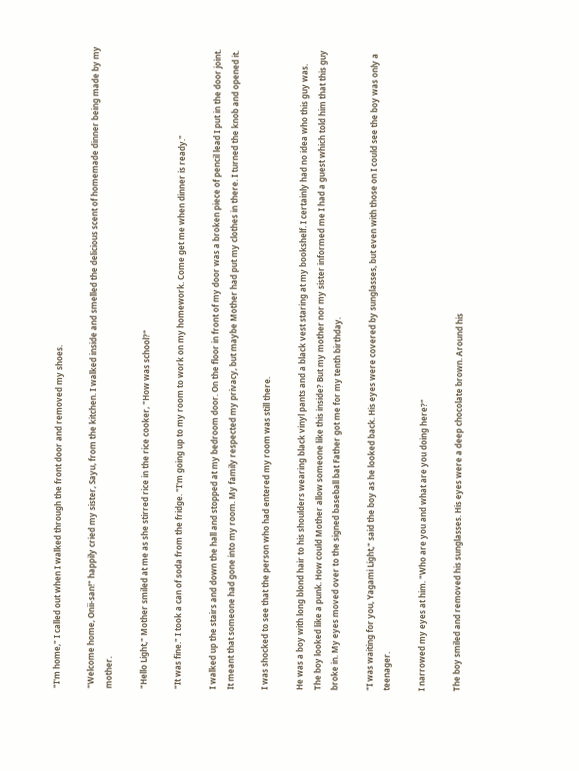"I'm home," I called out when I walked through the front door and removed my shoes.

"Welcome home, Onii-san!" happily cried my sister, Sayu, from the kitchen. I walked inside and smelled the delicious scent of homemade dinner being made by my mother.

"Hello Light," Mother smiled at me as she stirred rice in the rice cooker, "How was school?"

"It was fine." I took a can of soda from the fridge. "I'm going up to my room to work on my homework. Come get me when dinner is ready."

I walked up the stairs and down the hall and stopped at my bedroom door. On the floor in front of my door was a broken piece of pencil lead I put in the door joint. It meant that someone had gone into my room. My family respected my privacy, but maybe Mother had put my clothes in there. I turned the knob and opened it.

I was shocked to see that the person who had entered my room was still there.

He was a boy with long blond hair to his shoulders wearing black vinyl pants and a black vest staring at my bookshelf. I certainly had no idea who this guy was. The boy looked like a punk. How could Mother allow someone like this inside? But my mother nor my sister informed me I had a guest which told him that this guy broke in. My eyes moved over to the signed baseball bat Father got me for my tenth birthday.

"I was waiting for you, Yagami Light," said the boy as he looked back. His eyes were covered by sunglasses, but even with those on I could see the boy was only a teenager.

I narrowed my eyes at him. "Who are you and what are you doing here?"

The boy smiled and removed his sunglasses. His eyes were a deep chocolate brown. Around his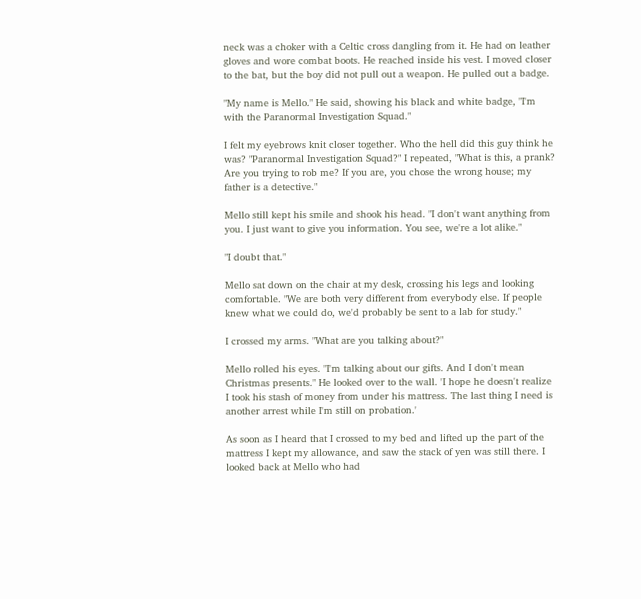neck was a choker with a Celtic cross dangling from it. He had on leather gloves and wore combat boots. He reached inside his vest. I moved closer to the bat, but the boy did not pull out a weapon. He pulled out a badge.

"My name is Mello." He said, showing his black and white badge, "I'm with the Paranormal Investigation Squad."

I felt my eyebrows knit closer together. Who the hell did this guy think he was? "Paranormal Investigation Squad?" I repeated, "What is this, a prank? Are you trying to rob me? If you are, you chose the wrong house; my father is a detective."

Mello still kept his smile and shook his head. "I don't want anything from you. I just want to give you information. You see, we're a lot alike."

"I doubt that."

Mello sat down on the chair at my desk, crossing his legs and looking comfortable. "We are both very different from everybody else. If people knew what we could do, we'd probably be sent to a lab for study."

I crossed my arms. "What are you talking about?"

Mello rolled his eyes. "I'm talking about our gifts. And I don't mean Christmas presents." He looked over to the wall. 'I hope he doesn't realize I took his stash of money from under his mattress. The last thing I need is another arrest while I'm still on probation.'

As soon as I heard that I crossed to my bed and lifted up the part of the mattress I kept my allowance, and saw the stack of yen was still there. I looked back at Mello who had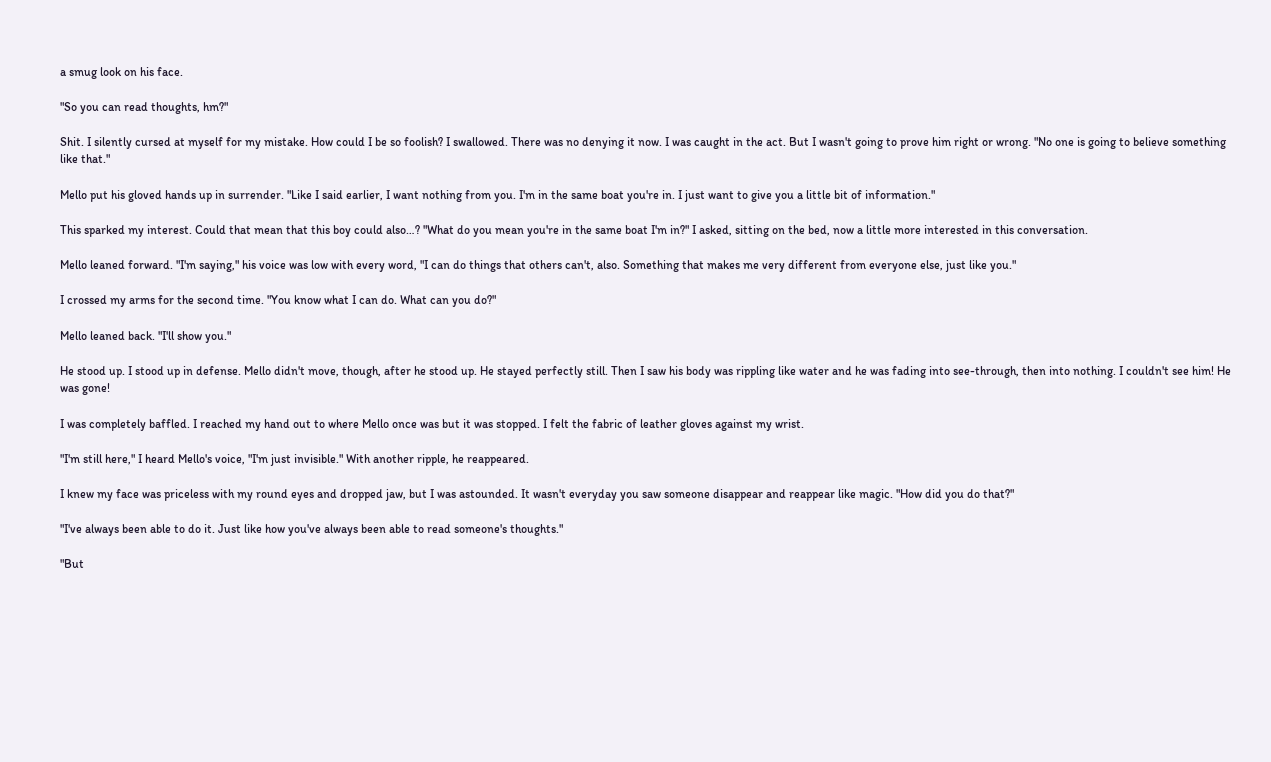a smug look on his face.

"So you can read thoughts, hm?"

Shit. I silently cursed at myself for my mistake. How could I be so foolish? I swallowed. There was no denying it now. I was caught in the act. But I wasn't going to prove him right or wrong. "No one is going to believe something like that."

Mello put his gloved hands up in surrender. "Like I said earlier, I want nothing from you. I'm in the same boat you're in. I just want to give you a little bit of information."

This sparked my interest. Could that mean that this boy could also…? "What do you mean you're in the same boat I'm in?" I asked, sitting on the bed, now a little more interested in this conversation.

Mello leaned forward. "I'm saying," his voice was low with every word, "I can do things that others can't, also. Something that makes me very different from everyone else, just like you."

I crossed my arms for the second time. "You know what I can do. What can you do?"

Mello leaned back. "I'll show you."

He stood up. I stood up in defense. Mello didn't move, though, after he stood up. He stayed perfectly still. Then I saw his body was rippling like water and he was fading into see-through, then into nothing. I couldn't see him! He was gone!

I was completely baffled. I reached my hand out to where Mello once was but it was stopped. I felt the fabric of leather gloves against my wrist.

"I'm still here," I heard Mello's voice, "I'm just invisible." With another ripple, he reappeared.

I knew my face was priceless with my round eyes and dropped jaw, but I was astounded. It wasn't everyday you saw someone disappear and reappear like magic. "How did you do that?"

"I've always been able to do it. Just like how you've always been able to read someone's thoughts."

"But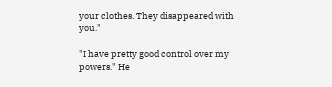your clothes. They disappeared with you."

"I have pretty good control over my powers." He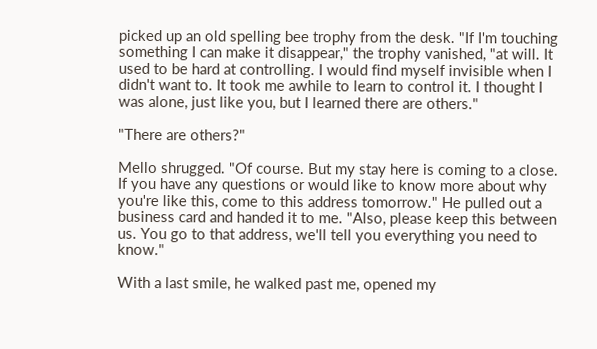picked up an old spelling bee trophy from the desk. "If I'm touching something I can make it disappear," the trophy vanished, "at will. It used to be hard at controlling. I would find myself invisible when I didn't want to. It took me awhile to learn to control it. I thought I was alone, just like you, but I learned there are others."

"There are others?"

Mello shrugged. "Of course. But my stay here is coming to a close. If you have any questions or would like to know more about why you're like this, come to this address tomorrow." He pulled out a business card and handed it to me. "Also, please keep this between us. You go to that address, we'll tell you everything you need to know."

With a last smile, he walked past me, opened my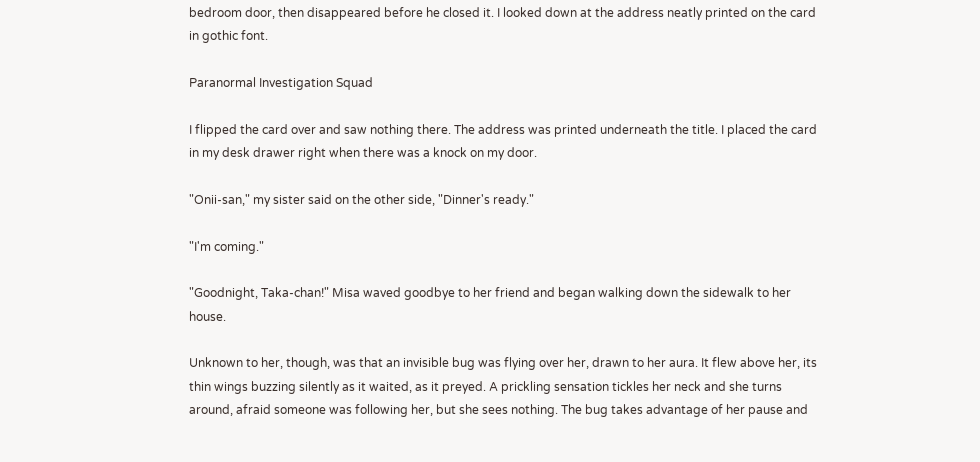bedroom door, then disappeared before he closed it. I looked down at the address neatly printed on the card in gothic font.

Paranormal Investigation Squad

I flipped the card over and saw nothing there. The address was printed underneath the title. I placed the card in my desk drawer right when there was a knock on my door.

"Onii-san," my sister said on the other side, "Dinner's ready."

"I'm coming."

"Goodnight, Taka-chan!" Misa waved goodbye to her friend and began walking down the sidewalk to her house.

Unknown to her, though, was that an invisible bug was flying over her, drawn to her aura. It flew above her, its thin wings buzzing silently as it waited, as it preyed. A prickling sensation tickles her neck and she turns around, afraid someone was following her, but she sees nothing. The bug takes advantage of her pause and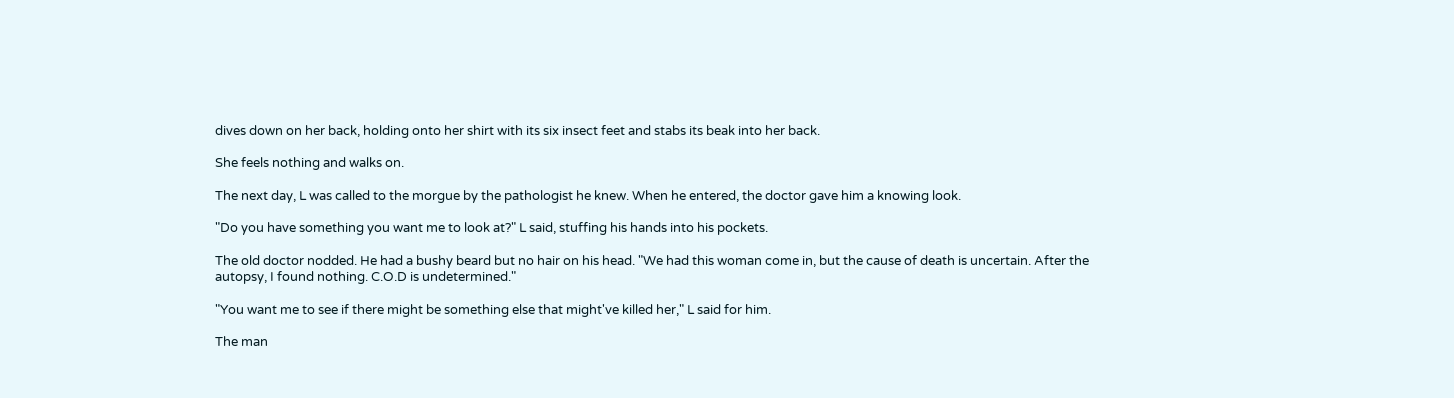dives down on her back, holding onto her shirt with its six insect feet and stabs its beak into her back.

She feels nothing and walks on.

The next day, L was called to the morgue by the pathologist he knew. When he entered, the doctor gave him a knowing look.

"Do you have something you want me to look at?" L said, stuffing his hands into his pockets.

The old doctor nodded. He had a bushy beard but no hair on his head. "We had this woman come in, but the cause of death is uncertain. After the autopsy, I found nothing. C.O.D is undetermined."

"You want me to see if there might be something else that might've killed her," L said for him.

The man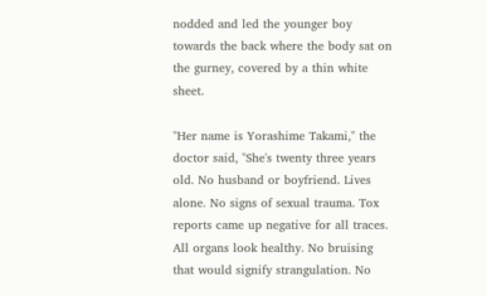nodded and led the younger boy towards the back where the body sat on the gurney, covered by a thin white sheet.

"Her name is Yorashime Takami," the doctor said, "She's twenty three years old. No husband or boyfriend. Lives alone. No signs of sexual trauma. Tox reports came up negative for all traces. All organs look healthy. No bruising that would signify strangulation. No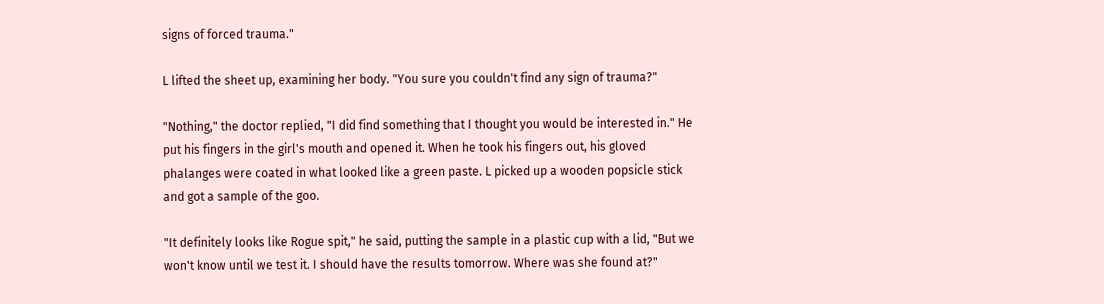signs of forced trauma."

L lifted the sheet up, examining her body. "You sure you couldn't find any sign of trauma?"

"Nothing," the doctor replied, "I did find something that I thought you would be interested in." He put his fingers in the girl's mouth and opened it. When he took his fingers out, his gloved phalanges were coated in what looked like a green paste. L picked up a wooden popsicle stick and got a sample of the goo.

"It definitely looks like Rogue spit," he said, putting the sample in a plastic cup with a lid, "But we won't know until we test it. I should have the results tomorrow. Where was she found at?"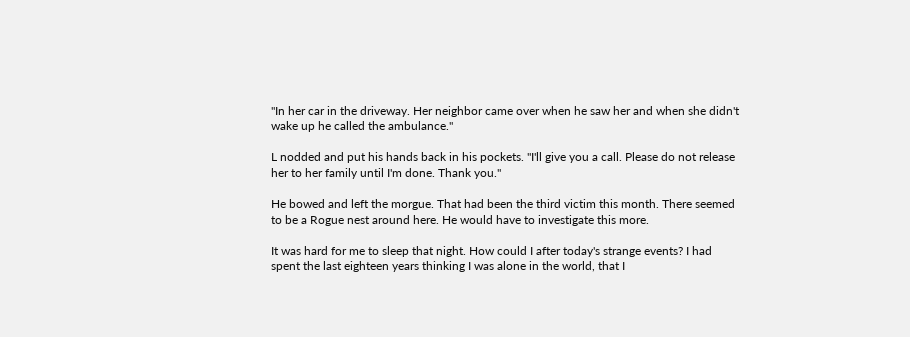"In her car in the driveway. Her neighbor came over when he saw her and when she didn't wake up he called the ambulance."

L nodded and put his hands back in his pockets. "I'll give you a call. Please do not release her to her family until I'm done. Thank you."

He bowed and left the morgue. That had been the third victim this month. There seemed to be a Rogue nest around here. He would have to investigate this more.

It was hard for me to sleep that night. How could I after today's strange events? I had spent the last eighteen years thinking I was alone in the world, that I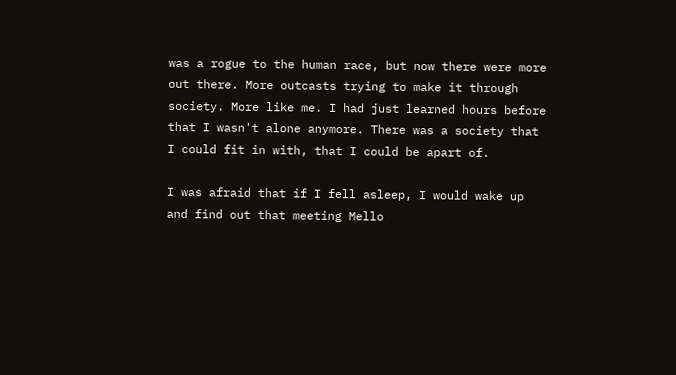was a rogue to the human race, but now there were more out there. More outcasts trying to make it through society. More like me. I had just learned hours before that I wasn't alone anymore. There was a society that I could fit in with, that I could be apart of.

I was afraid that if I fell asleep, I would wake up and find out that meeting Mello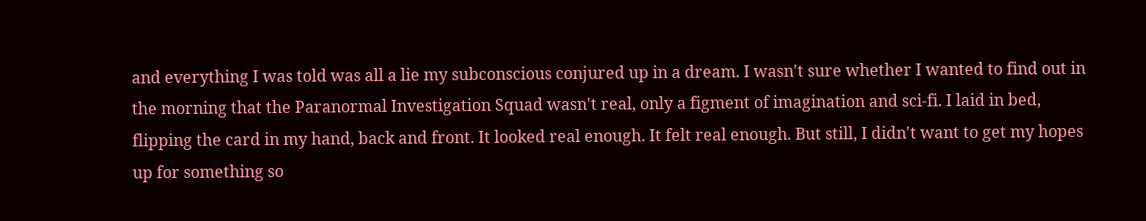and everything I was told was all a lie my subconscious conjured up in a dream. I wasn't sure whether I wanted to find out in the morning that the Paranormal Investigation Squad wasn't real, only a figment of imagination and sci-fi. I laid in bed, flipping the card in my hand, back and front. It looked real enough. It felt real enough. But still, I didn't want to get my hopes up for something so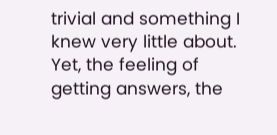trivial and something I knew very little about. Yet, the feeling of getting answers, the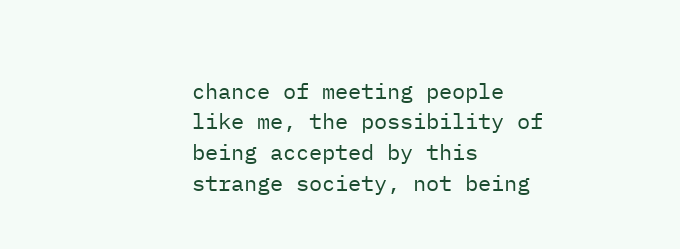chance of meeting people like me, the possibility of being accepted by this strange society, not being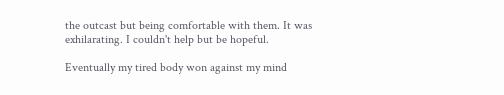the outcast but being comfortable with them. It was exhilarating. I couldn't help but be hopeful.

Eventually my tired body won against my mind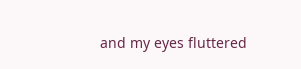and my eyes fluttered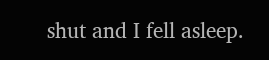shut and I fell asleep.